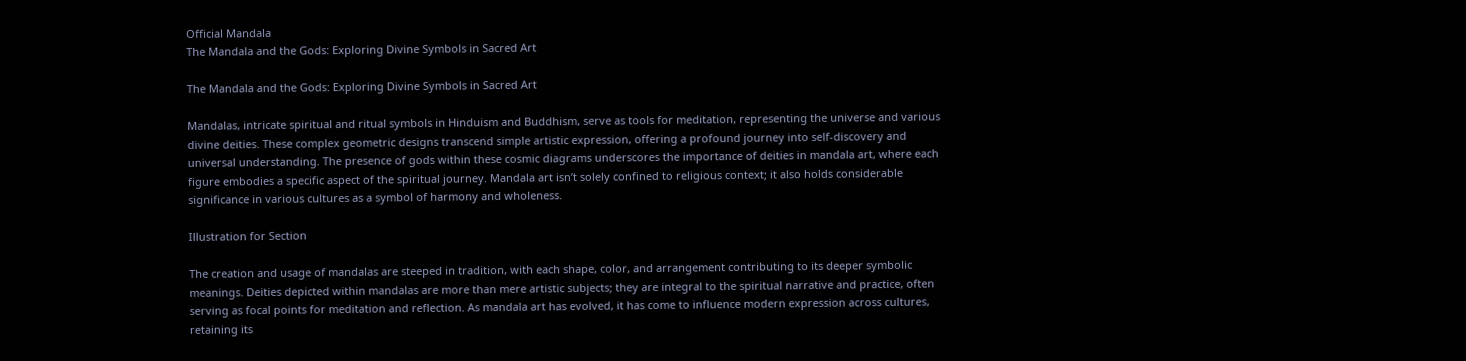Official Mandala
The Mandala and the Gods: Exploring Divine Symbols in Sacred Art

The Mandala and the Gods: Exploring Divine Symbols in Sacred Art

Mandalas, intricate spiritual and ritual symbols in Hinduism and Buddhism, serve as tools for meditation, representing the universe and various divine deities. These complex geometric designs transcend simple artistic expression, offering a profound journey into self-discovery and universal understanding. The presence of gods within these cosmic diagrams underscores the importance of deities in mandala art, where each figure embodies a specific aspect of the spiritual journey. Mandala art isn’t solely confined to religious context; it also holds considerable significance in various cultures as a symbol of harmony and wholeness.

Illustration for Section

The creation and usage of mandalas are steeped in tradition, with each shape, color, and arrangement contributing to its deeper symbolic meanings. Deities depicted within mandalas are more than mere artistic subjects; they are integral to the spiritual narrative and practice, often serving as focal points for meditation and reflection. As mandala art has evolved, it has come to influence modern expression across cultures, retaining its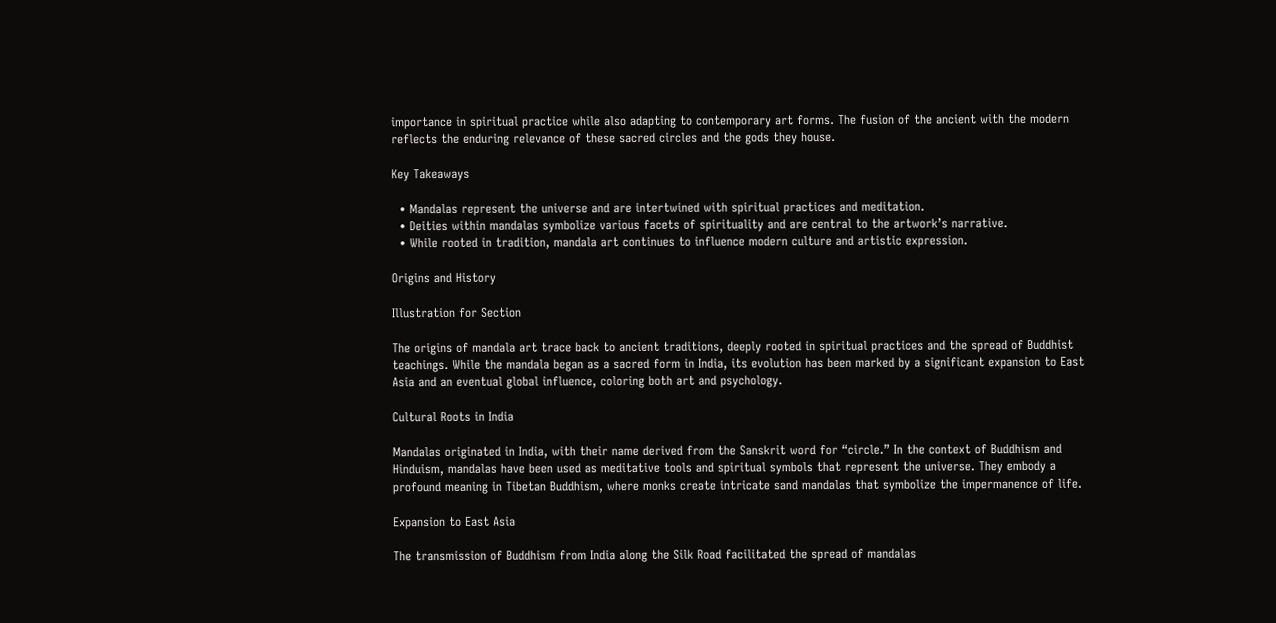importance in spiritual practice while also adapting to contemporary art forms. The fusion of the ancient with the modern reflects the enduring relevance of these sacred circles and the gods they house.

Key Takeaways

  • Mandalas represent the universe and are intertwined with spiritual practices and meditation.
  • Deities within mandalas symbolize various facets of spirituality and are central to the artwork’s narrative.
  • While rooted in tradition, mandala art continues to influence modern culture and artistic expression.

Origins and History

Illustration for Section

The origins of mandala art trace back to ancient traditions, deeply rooted in spiritual practices and the spread of Buddhist teachings. While the mandala began as a sacred form in India, its evolution has been marked by a significant expansion to East Asia and an eventual global influence, coloring both art and psychology.

Cultural Roots in India

Mandalas originated in India, with their name derived from the Sanskrit word for “circle.” In the context of Buddhism and Hinduism, mandalas have been used as meditative tools and spiritual symbols that represent the universe. They embody a profound meaning in Tibetan Buddhism, where monks create intricate sand mandalas that symbolize the impermanence of life.

Expansion to East Asia

The transmission of Buddhism from India along the Silk Road facilitated the spread of mandalas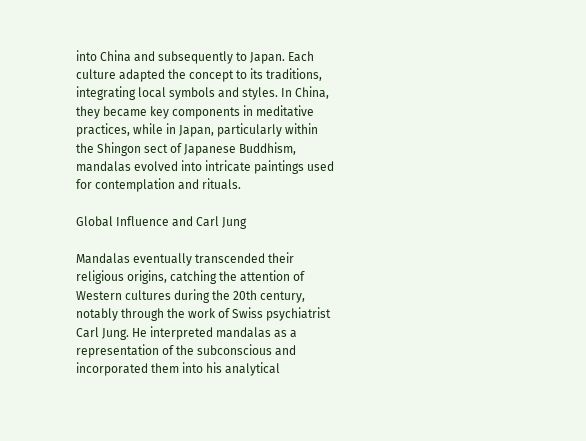into China and subsequently to Japan. Each culture adapted the concept to its traditions, integrating local symbols and styles. In China, they became key components in meditative practices, while in Japan, particularly within the Shingon sect of Japanese Buddhism, mandalas evolved into intricate paintings used for contemplation and rituals.

Global Influence and Carl Jung

Mandalas eventually transcended their religious origins, catching the attention of Western cultures during the 20th century, notably through the work of Swiss psychiatrist Carl Jung. He interpreted mandalas as a representation of the subconscious and incorporated them into his analytical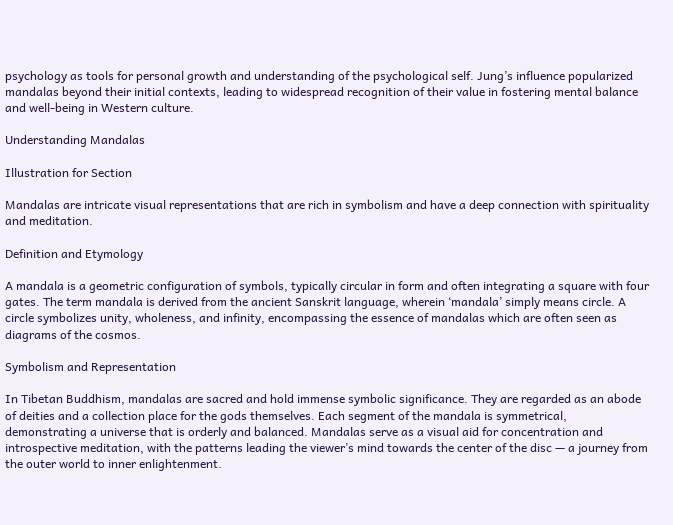psychology as tools for personal growth and understanding of the psychological self. Jung’s influence popularized mandalas beyond their initial contexts, leading to widespread recognition of their value in fostering mental balance and well-being in Western culture.

Understanding Mandalas

Illustration for Section

Mandalas are intricate visual representations that are rich in symbolism and have a deep connection with spirituality and meditation.

Definition and Etymology

A mandala is a geometric configuration of symbols, typically circular in form and often integrating a square with four gates. The term mandala is derived from the ancient Sanskrit language, wherein ‘mandala’ simply means circle. A circle symbolizes unity, wholeness, and infinity, encompassing the essence of mandalas which are often seen as diagrams of the cosmos.

Symbolism and Representation

In Tibetan Buddhism, mandalas are sacred and hold immense symbolic significance. They are regarded as an abode of deities and a collection place for the gods themselves. Each segment of the mandala is symmetrical, demonstrating a universe that is orderly and balanced. Mandalas serve as a visual aid for concentration and introspective meditation, with the patterns leading the viewer’s mind towards the center of the disc — a journey from the outer world to inner enlightenment.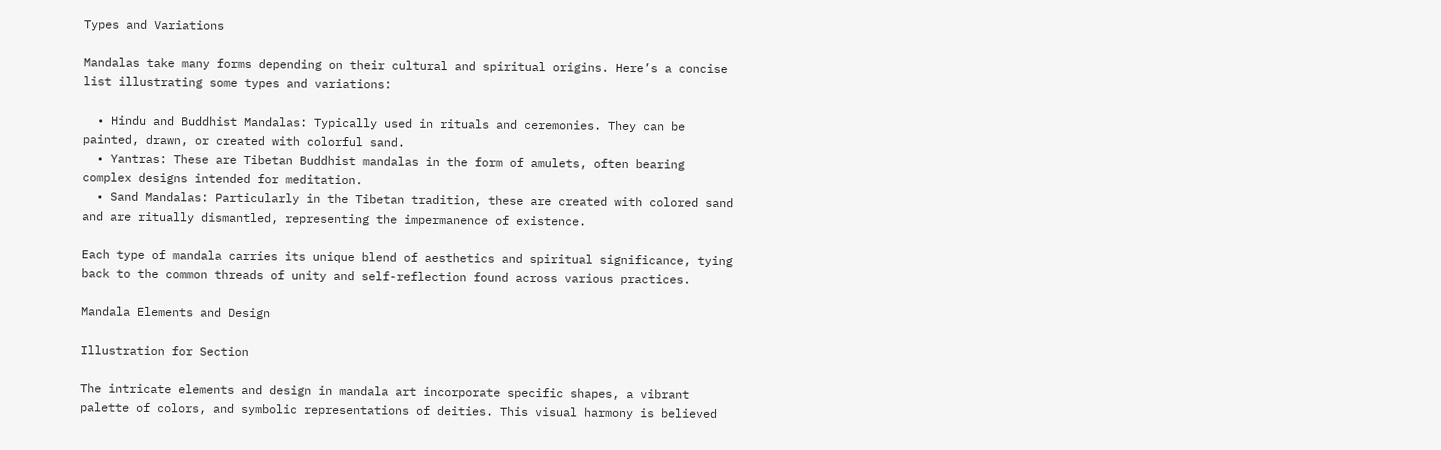Types and Variations

Mandalas take many forms depending on their cultural and spiritual origins. Here’s a concise list illustrating some types and variations:

  • Hindu and Buddhist Mandalas: Typically used in rituals and ceremonies. They can be painted, drawn, or created with colorful sand.
  • Yantras: These are Tibetan Buddhist mandalas in the form of amulets, often bearing complex designs intended for meditation.
  • Sand Mandalas: Particularly in the Tibetan tradition, these are created with colored sand and are ritually dismantled, representing the impermanence of existence.

Each type of mandala carries its unique blend of aesthetics and spiritual significance, tying back to the common threads of unity and self-reflection found across various practices.

Mandala Elements and Design

Illustration for Section

The intricate elements and design in mandala art incorporate specific shapes, a vibrant palette of colors, and symbolic representations of deities. This visual harmony is believed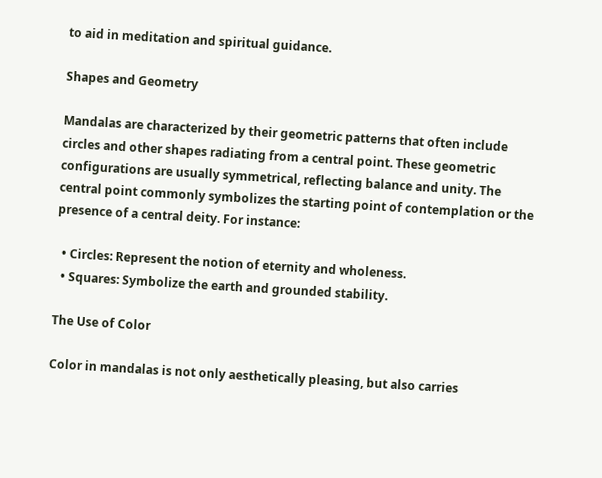to aid in meditation and spiritual guidance.

Shapes and Geometry

Mandalas are characterized by their geometric patterns that often include circles and other shapes radiating from a central point. These geometric configurations are usually symmetrical, reflecting balance and unity. The central point commonly symbolizes the starting point of contemplation or the presence of a central deity. For instance:

  • Circles: Represent the notion of eternity and wholeness.
  • Squares: Symbolize the earth and grounded stability.

The Use of Color

Color in mandalas is not only aesthetically pleasing, but also carries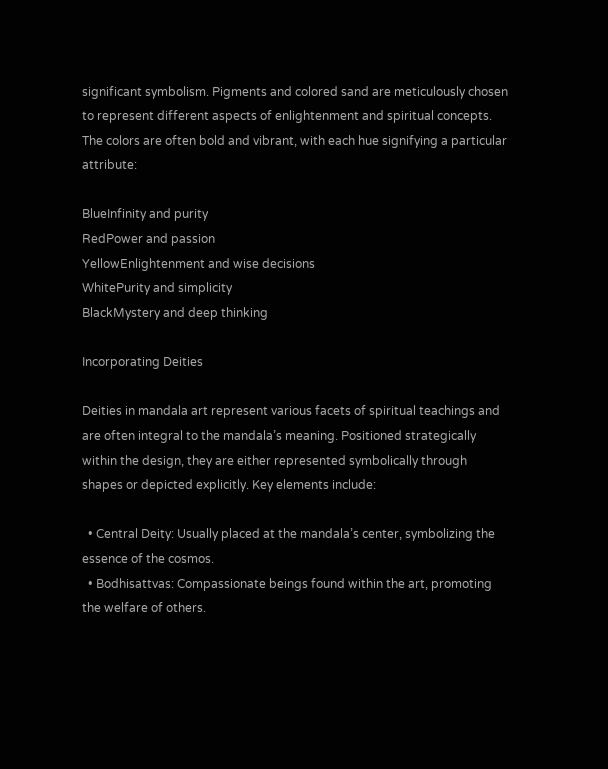significant symbolism. Pigments and colored sand are meticulously chosen to represent different aspects of enlightenment and spiritual concepts. The colors are often bold and vibrant, with each hue signifying a particular attribute:

BlueInfinity and purity
RedPower and passion
YellowEnlightenment and wise decisions
WhitePurity and simplicity
BlackMystery and deep thinking

Incorporating Deities

Deities in mandala art represent various facets of spiritual teachings and are often integral to the mandala’s meaning. Positioned strategically within the design, they are either represented symbolically through shapes or depicted explicitly. Key elements include:

  • Central Deity: Usually placed at the mandala’s center, symbolizing the essence of the cosmos.
  • Bodhisattvas: Compassionate beings found within the art, promoting the welfare of others.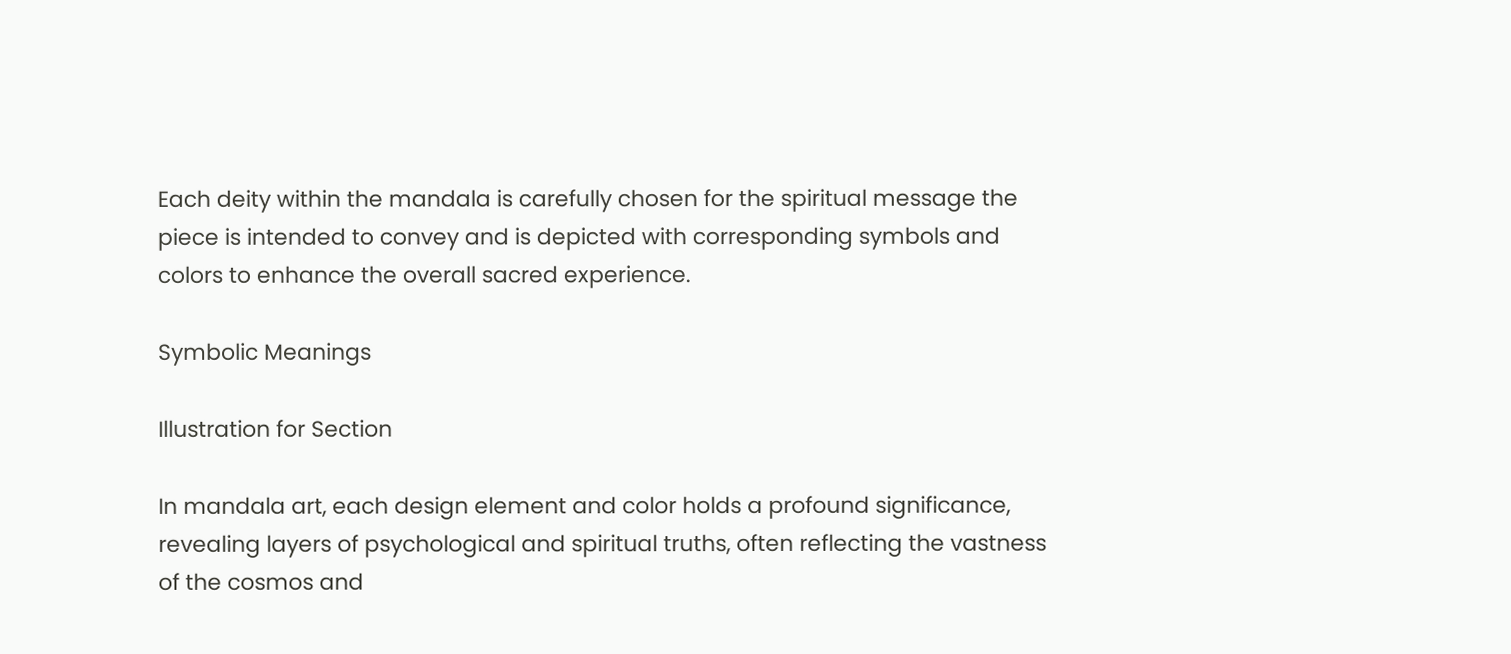Each deity within the mandala is carefully chosen for the spiritual message the piece is intended to convey and is depicted with corresponding symbols and colors to enhance the overall sacred experience.

Symbolic Meanings

Illustration for Section

In mandala art, each design element and color holds a profound significance, revealing layers of psychological and spiritual truths, often reflecting the vastness of the cosmos and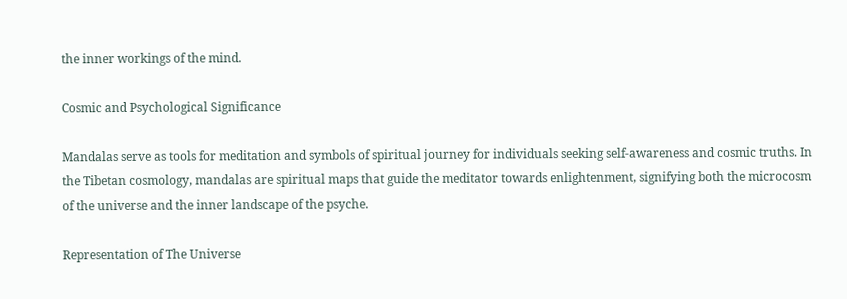the inner workings of the mind.

Cosmic and Psychological Significance

Mandalas serve as tools for meditation and symbols of spiritual journey for individuals seeking self-awareness and cosmic truths. In the Tibetan cosmology, mandalas are spiritual maps that guide the meditator towards enlightenment, signifying both the microcosm of the universe and the inner landscape of the psyche.

Representation of The Universe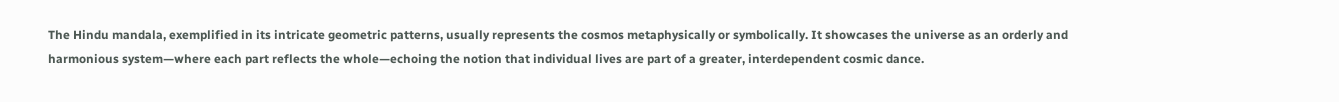The Hindu mandala, exemplified in its intricate geometric patterns, usually represents the cosmos metaphysically or symbolically. It showcases the universe as an orderly and harmonious system—where each part reflects the whole—echoing the notion that individual lives are part of a greater, interdependent cosmic dance.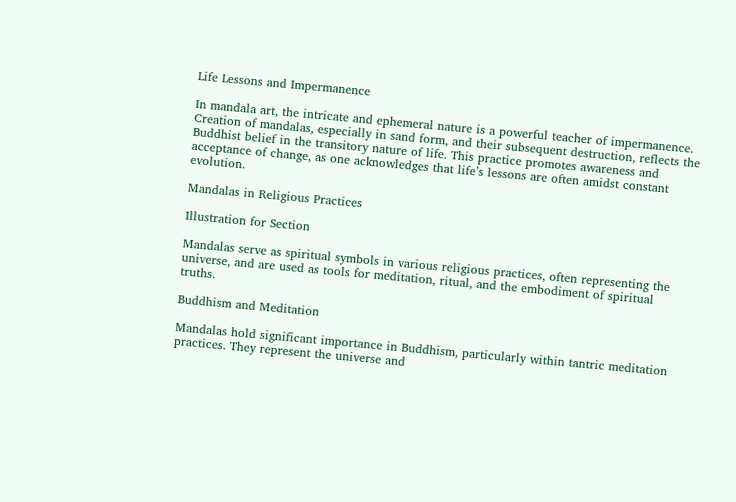Life Lessons and Impermanence

In mandala art, the intricate and ephemeral nature is a powerful teacher of impermanence. Creation of mandalas, especially in sand form, and their subsequent destruction, reflects the Buddhist belief in the transitory nature of life. This practice promotes awareness and acceptance of change, as one acknowledges that life’s lessons are often amidst constant evolution.

Mandalas in Religious Practices

Illustration for Section

Mandalas serve as spiritual symbols in various religious practices, often representing the universe, and are used as tools for meditation, ritual, and the embodiment of spiritual truths.

Buddhism and Meditation

Mandalas hold significant importance in Buddhism, particularly within tantric meditation practices. They represent the universe and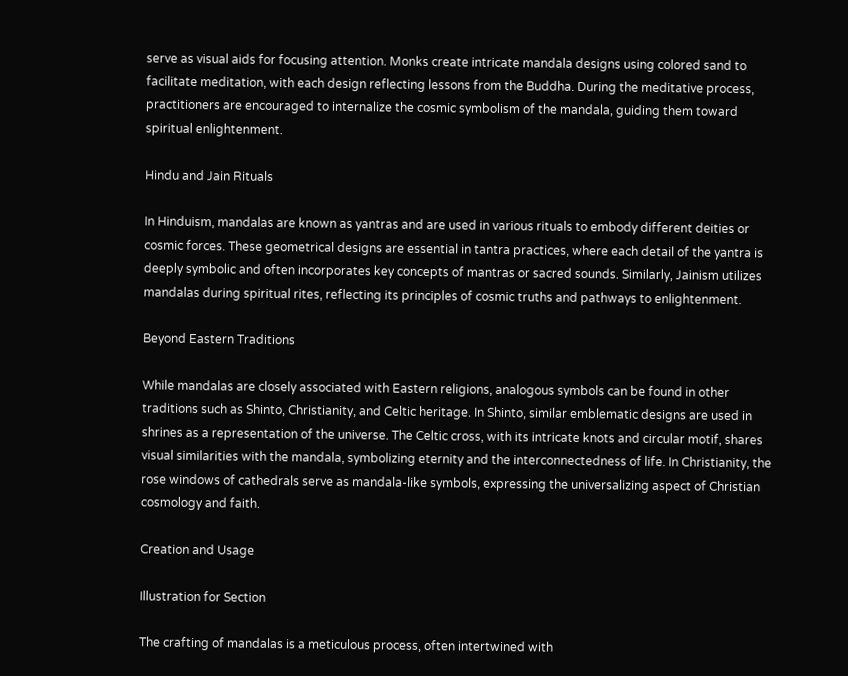serve as visual aids for focusing attention. Monks create intricate mandala designs using colored sand to facilitate meditation, with each design reflecting lessons from the Buddha. During the meditative process, practitioners are encouraged to internalize the cosmic symbolism of the mandala, guiding them toward spiritual enlightenment.

Hindu and Jain Rituals

In Hinduism, mandalas are known as yantras and are used in various rituals to embody different deities or cosmic forces. These geometrical designs are essential in tantra practices, where each detail of the yantra is deeply symbolic and often incorporates key concepts of mantras or sacred sounds. Similarly, Jainism utilizes mandalas during spiritual rites, reflecting its principles of cosmic truths and pathways to enlightenment.

Beyond Eastern Traditions

While mandalas are closely associated with Eastern religions, analogous symbols can be found in other traditions such as Shinto, Christianity, and Celtic heritage. In Shinto, similar emblematic designs are used in shrines as a representation of the universe. The Celtic cross, with its intricate knots and circular motif, shares visual similarities with the mandala, symbolizing eternity and the interconnectedness of life. In Christianity, the rose windows of cathedrals serve as mandala-like symbols, expressing the universalizing aspect of Christian cosmology and faith.

Creation and Usage

Illustration for Section

The crafting of mandalas is a meticulous process, often intertwined with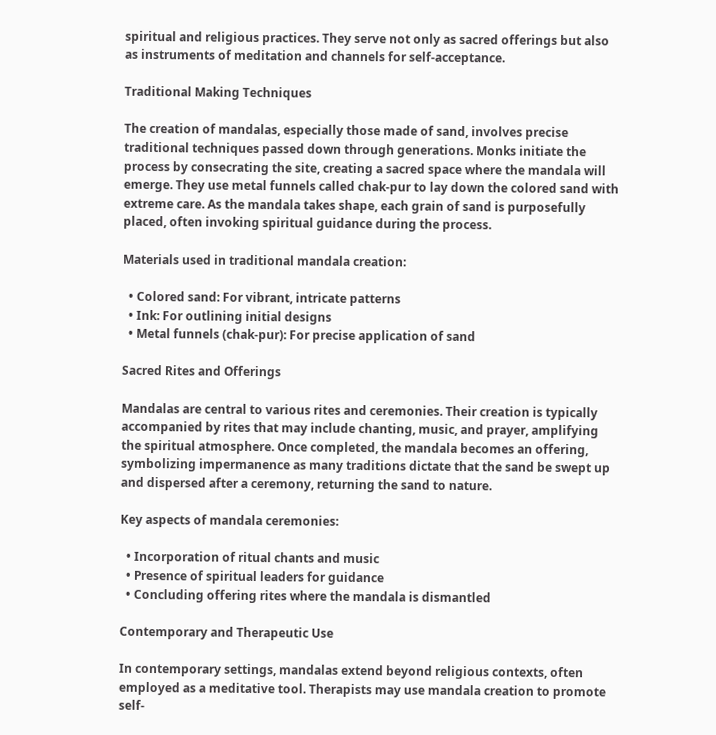spiritual and religious practices. They serve not only as sacred offerings but also as instruments of meditation and channels for self-acceptance.

Traditional Making Techniques

The creation of mandalas, especially those made of sand, involves precise traditional techniques passed down through generations. Monks initiate the process by consecrating the site, creating a sacred space where the mandala will emerge. They use metal funnels called chak-pur to lay down the colored sand with extreme care. As the mandala takes shape, each grain of sand is purposefully placed, often invoking spiritual guidance during the process.

Materials used in traditional mandala creation:

  • Colored sand: For vibrant, intricate patterns
  • Ink: For outlining initial designs
  • Metal funnels (chak-pur): For precise application of sand

Sacred Rites and Offerings

Mandalas are central to various rites and ceremonies. Their creation is typically accompanied by rites that may include chanting, music, and prayer, amplifying the spiritual atmosphere. Once completed, the mandala becomes an offering, symbolizing impermanence as many traditions dictate that the sand be swept up and dispersed after a ceremony, returning the sand to nature.

Key aspects of mandala ceremonies:

  • Incorporation of ritual chants and music
  • Presence of spiritual leaders for guidance
  • Concluding offering rites where the mandala is dismantled

Contemporary and Therapeutic Use

In contemporary settings, mandalas extend beyond religious contexts, often employed as a meditative tool. Therapists may use mandala creation to promote self-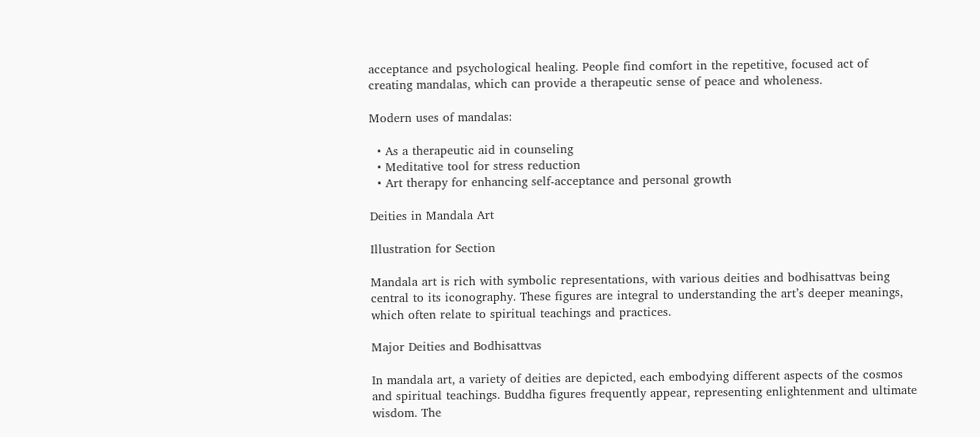acceptance and psychological healing. People find comfort in the repetitive, focused act of creating mandalas, which can provide a therapeutic sense of peace and wholeness.

Modern uses of mandalas:

  • As a therapeutic aid in counseling
  • Meditative tool for stress reduction
  • Art therapy for enhancing self-acceptance and personal growth

Deities in Mandala Art

Illustration for Section

Mandala art is rich with symbolic representations, with various deities and bodhisattvas being central to its iconography. These figures are integral to understanding the art’s deeper meanings, which often relate to spiritual teachings and practices.

Major Deities and Bodhisattvas

In mandala art, a variety of deities are depicted, each embodying different aspects of the cosmos and spiritual teachings. Buddha figures frequently appear, representing enlightenment and ultimate wisdom. The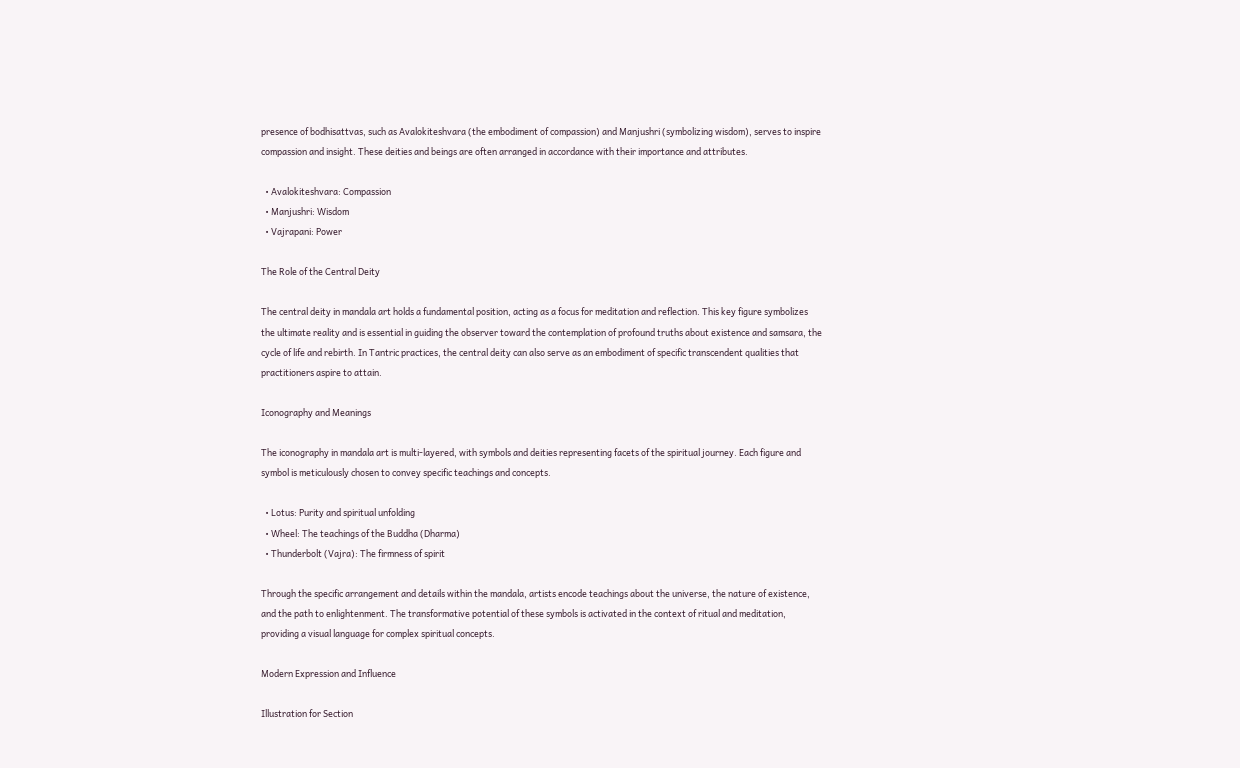presence of bodhisattvas, such as Avalokiteshvara (the embodiment of compassion) and Manjushri (symbolizing wisdom), serves to inspire compassion and insight. These deities and beings are often arranged in accordance with their importance and attributes.

  • Avalokiteshvara: Compassion
  • Manjushri: Wisdom
  • Vajrapani: Power

The Role of the Central Deity

The central deity in mandala art holds a fundamental position, acting as a focus for meditation and reflection. This key figure symbolizes the ultimate reality and is essential in guiding the observer toward the contemplation of profound truths about existence and samsara, the cycle of life and rebirth. In Tantric practices, the central deity can also serve as an embodiment of specific transcendent qualities that practitioners aspire to attain.

Iconography and Meanings

The iconography in mandala art is multi-layered, with symbols and deities representing facets of the spiritual journey. Each figure and symbol is meticulously chosen to convey specific teachings and concepts.

  • Lotus: Purity and spiritual unfolding
  • Wheel: The teachings of the Buddha (Dharma)
  • Thunderbolt (Vajra): The firmness of spirit

Through the specific arrangement and details within the mandala, artists encode teachings about the universe, the nature of existence, and the path to enlightenment. The transformative potential of these symbols is activated in the context of ritual and meditation, providing a visual language for complex spiritual concepts.

Modern Expression and Influence

Illustration for Section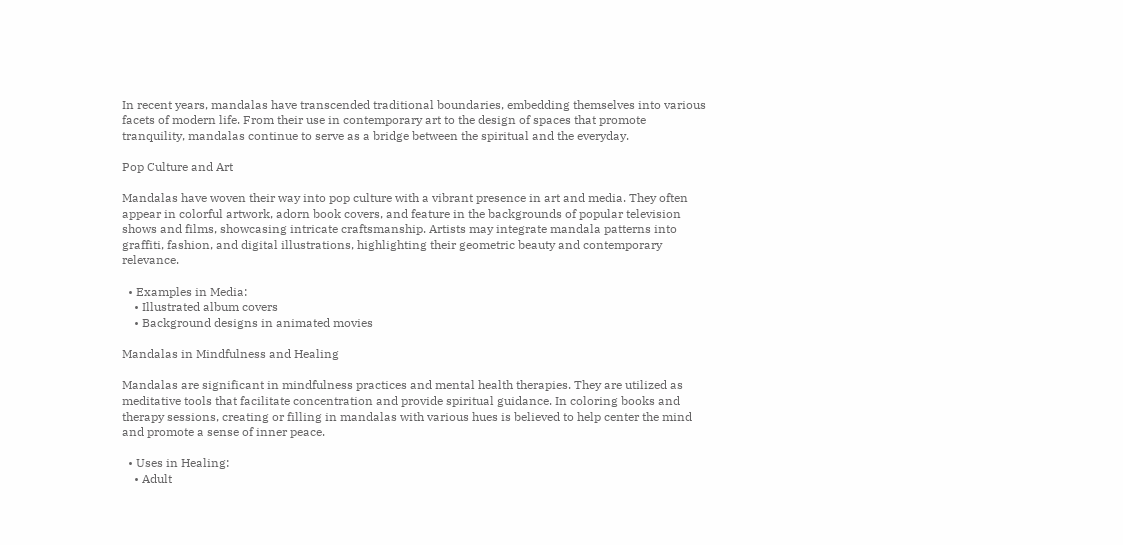In recent years, mandalas have transcended traditional boundaries, embedding themselves into various facets of modern life. From their use in contemporary art to the design of spaces that promote tranquility, mandalas continue to serve as a bridge between the spiritual and the everyday.

Pop Culture and Art

Mandalas have woven their way into pop culture with a vibrant presence in art and media. They often appear in colorful artwork, adorn book covers, and feature in the backgrounds of popular television shows and films, showcasing intricate craftsmanship. Artists may integrate mandala patterns into graffiti, fashion, and digital illustrations, highlighting their geometric beauty and contemporary relevance.

  • Examples in Media:
    • Illustrated album covers
    • Background designs in animated movies

Mandalas in Mindfulness and Healing

Mandalas are significant in mindfulness practices and mental health therapies. They are utilized as meditative tools that facilitate concentration and provide spiritual guidance. In coloring books and therapy sessions, creating or filling in mandalas with various hues is believed to help center the mind and promote a sense of inner peace.

  • Uses in Healing:
    • Adult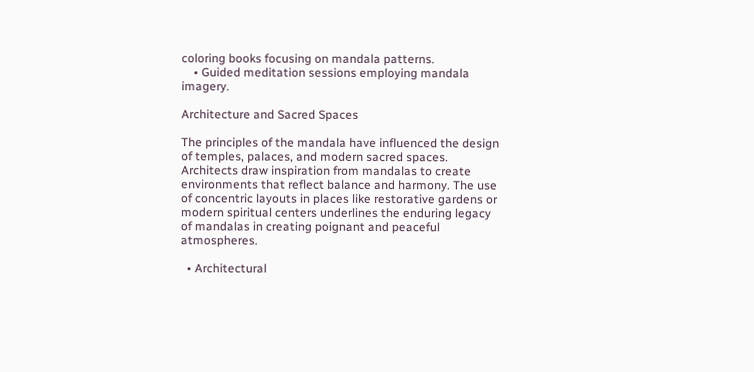coloring books focusing on mandala patterns.
    • Guided meditation sessions employing mandala imagery.

Architecture and Sacred Spaces

The principles of the mandala have influenced the design of temples, palaces, and modern sacred spaces. Architects draw inspiration from mandalas to create environments that reflect balance and harmony. The use of concentric layouts in places like restorative gardens or modern spiritual centers underlines the enduring legacy of mandalas in creating poignant and peaceful atmospheres.

  • Architectural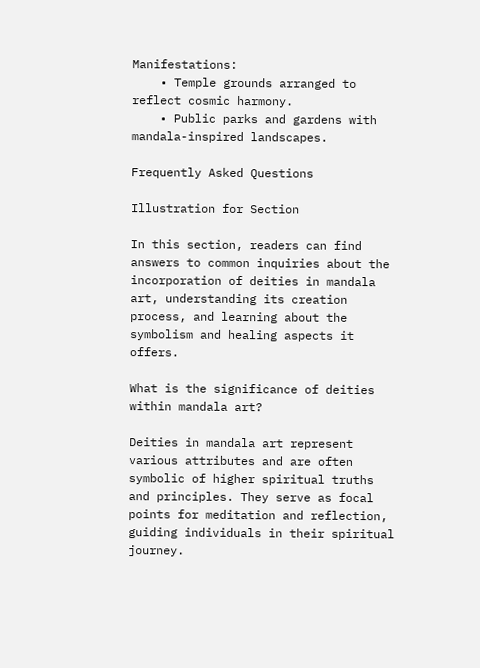Manifestations:
    • Temple grounds arranged to reflect cosmic harmony.
    • Public parks and gardens with mandala-inspired landscapes.

Frequently Asked Questions

Illustration for Section

In this section, readers can find answers to common inquiries about the incorporation of deities in mandala art, understanding its creation process, and learning about the symbolism and healing aspects it offers.

What is the significance of deities within mandala art?

Deities in mandala art represent various attributes and are often symbolic of higher spiritual truths and principles. They serve as focal points for meditation and reflection, guiding individuals in their spiritual journey.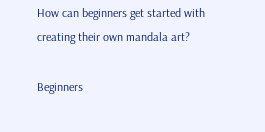How can beginners get started with creating their own mandala art?

Beginners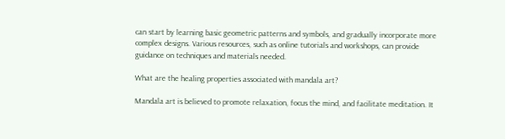can start by learning basic geometric patterns and symbols, and gradually incorporate more complex designs. Various resources, such as online tutorials and workshops, can provide guidance on techniques and materials needed.

What are the healing properties associated with mandala art?

Mandala art is believed to promote relaxation, focus the mind, and facilitate meditation. It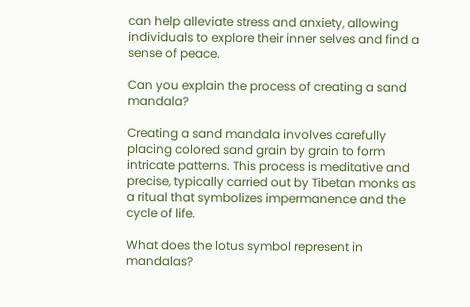can help alleviate stress and anxiety, allowing individuals to explore their inner selves and find a sense of peace.

Can you explain the process of creating a sand mandala?

Creating a sand mandala involves carefully placing colored sand grain by grain to form intricate patterns. This process is meditative and precise, typically carried out by Tibetan monks as a ritual that symbolizes impermanence and the cycle of life.

What does the lotus symbol represent in mandalas?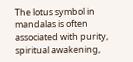The lotus symbol in mandalas is often associated with purity, spiritual awakening,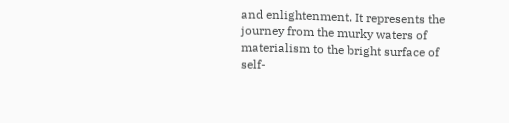and enlightenment. It represents the journey from the murky waters of materialism to the bright surface of self-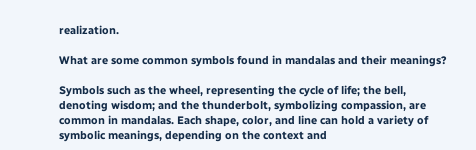realization.

What are some common symbols found in mandalas and their meanings?

Symbols such as the wheel, representing the cycle of life; the bell, denoting wisdom; and the thunderbolt, symbolizing compassion, are common in mandalas. Each shape, color, and line can hold a variety of symbolic meanings, depending on the context and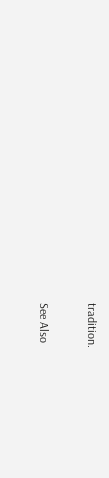tradition.

See Also